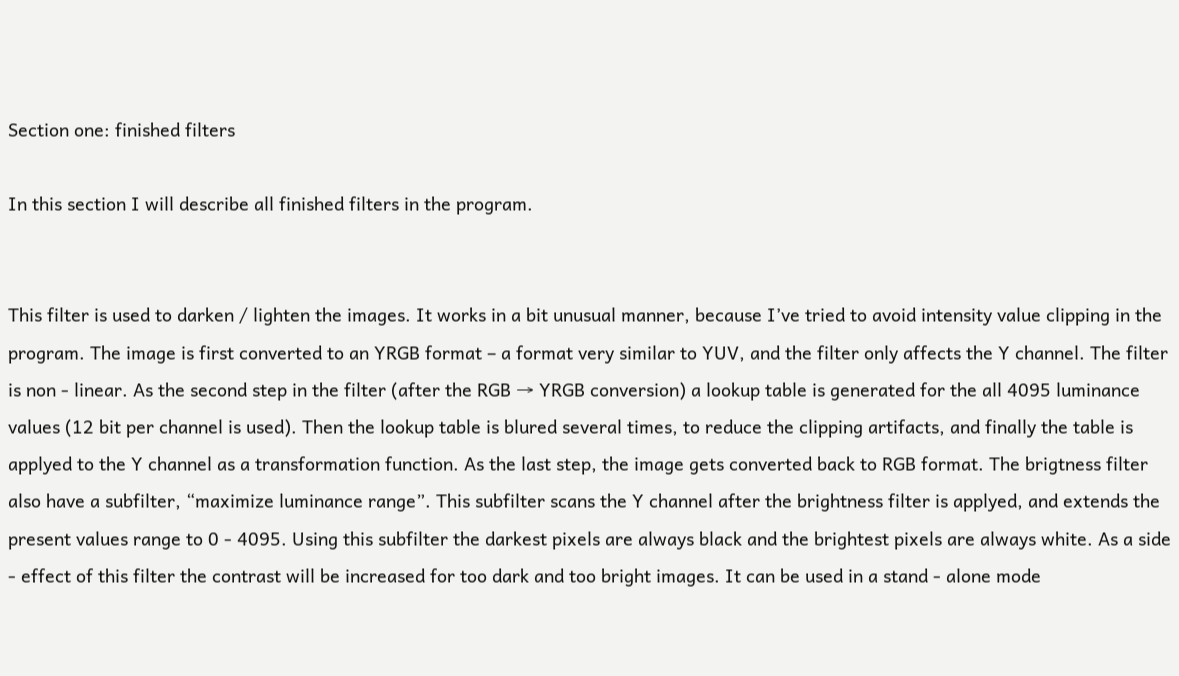Section one: finished filters

In this section I will describe all finished filters in the program.


This filter is used to darken / lighten the images. It works in a bit unusual manner, because I’ve tried to avoid intensity value clipping in the program. The image is first converted to an YRGB format – a format very similar to YUV, and the filter only affects the Y channel. The filter is non - linear. As the second step in the filter (after the RGB → YRGB conversion) a lookup table is generated for the all 4095 luminance values (12 bit per channel is used). Then the lookup table is blured several times, to reduce the clipping artifacts, and finally the table is applyed to the Y channel as a transformation function. As the last step, the image gets converted back to RGB format. The brigtness filter also have a subfilter, “maximize luminance range”. This subfilter scans the Y channel after the brightness filter is applyed, and extends the present values range to 0 - 4095. Using this subfilter the darkest pixels are always black and the brightest pixels are always white. As a side - effect of this filter the contrast will be increased for too dark and too bright images. It can be used in a stand - alone mode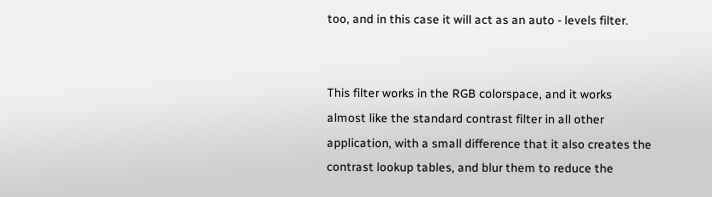too, and in this case it will act as an auto - levels filter.


This filter works in the RGB colorspace, and it works almost like the standard contrast filter in all other application, with a small difference that it also creates the contrast lookup tables, and blur them to reduce the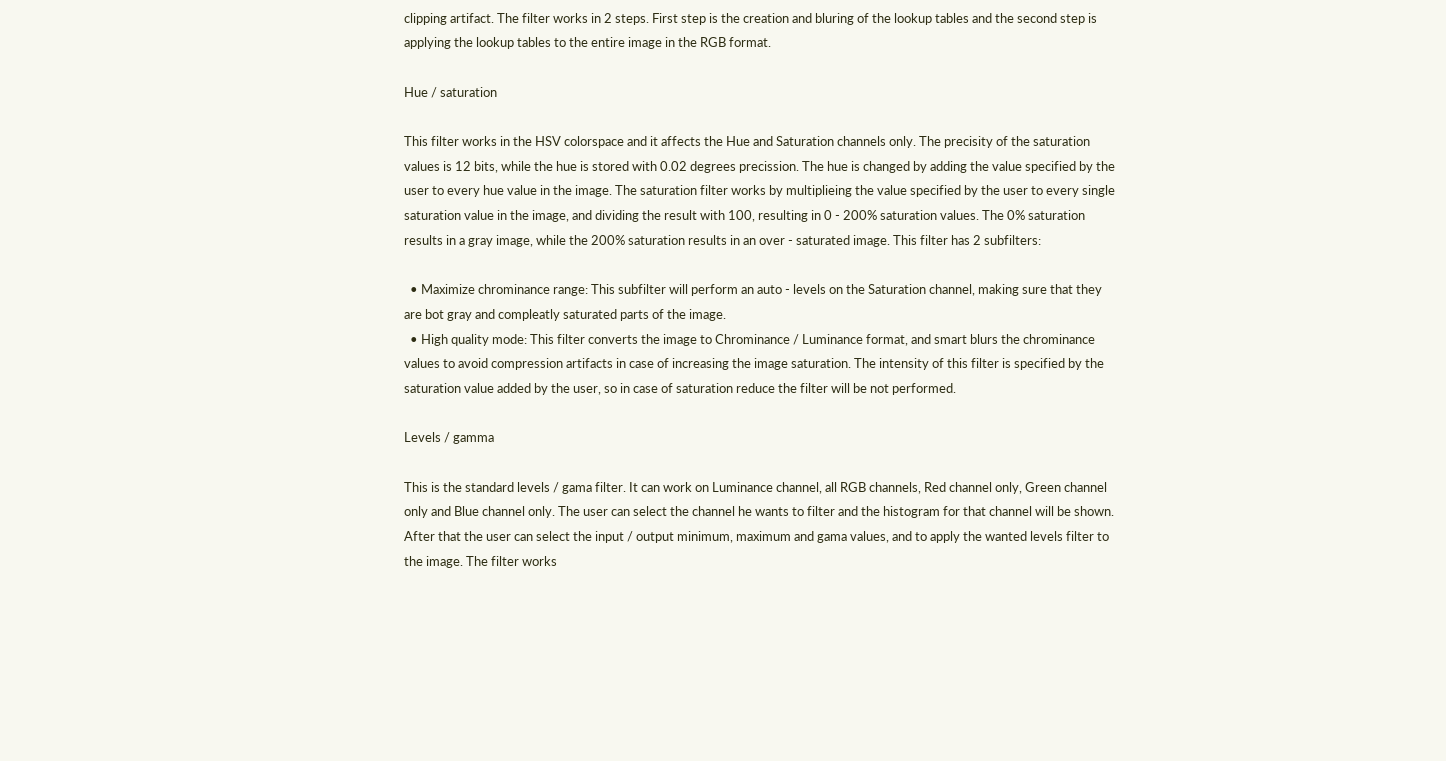clipping artifact. The filter works in 2 steps. First step is the creation and bluring of the lookup tables and the second step is applying the lookup tables to the entire image in the RGB format.

Hue / saturation

This filter works in the HSV colorspace and it affects the Hue and Saturation channels only. The precisity of the saturation values is 12 bits, while the hue is stored with 0.02 degrees precission. The hue is changed by adding the value specified by the user to every hue value in the image. The saturation filter works by multiplieing the value specified by the user to every single saturation value in the image, and dividing the result with 100, resulting in 0 - 200% saturation values. The 0% saturation results in a gray image, while the 200% saturation results in an over - saturated image. This filter has 2 subfilters:

  • Maximize chrominance range: This subfilter will perform an auto - levels on the Saturation channel, making sure that they are bot gray and compleatly saturated parts of the image.
  • High quality mode: This filter converts the image to Chrominance / Luminance format, and smart blurs the chrominance values to avoid compression artifacts in case of increasing the image saturation. The intensity of this filter is specified by the saturation value added by the user, so in case of saturation reduce the filter will be not performed.

Levels / gamma

This is the standard levels / gama filter. It can work on Luminance channel, all RGB channels, Red channel only, Green channel only and Blue channel only. The user can select the channel he wants to filter and the histogram for that channel will be shown. After that the user can select the input / output minimum, maximum and gama values, and to apply the wanted levels filter to the image. The filter works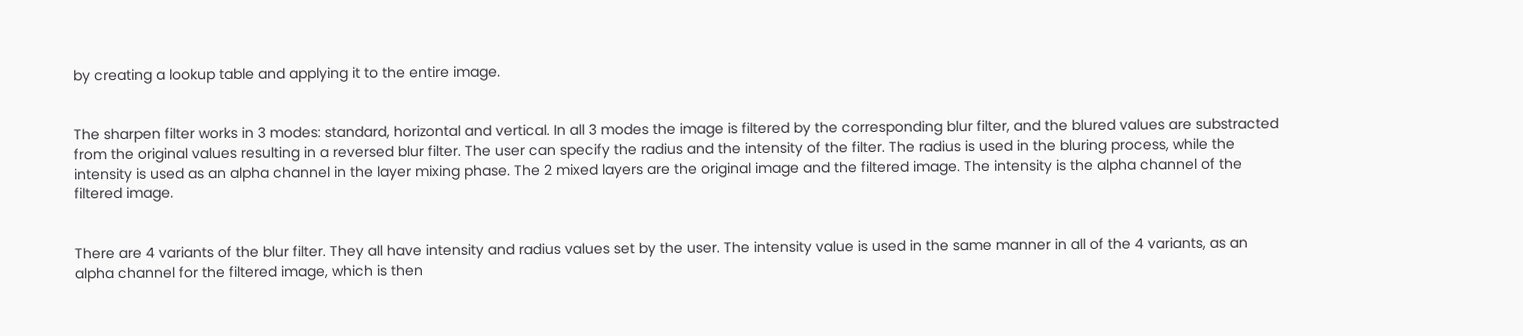by creating a lookup table and applying it to the entire image.


The sharpen filter works in 3 modes: standard, horizontal and vertical. In all 3 modes the image is filtered by the corresponding blur filter, and the blured values are substracted from the original values resulting in a reversed blur filter. The user can specify the radius and the intensity of the filter. The radius is used in the bluring process, while the intensity is used as an alpha channel in the layer mixing phase. The 2 mixed layers are the original image and the filtered image. The intensity is the alpha channel of the filtered image.


There are 4 variants of the blur filter. They all have intensity and radius values set by the user. The intensity value is used in the same manner in all of the 4 variants, as an alpha channel for the filtered image, which is then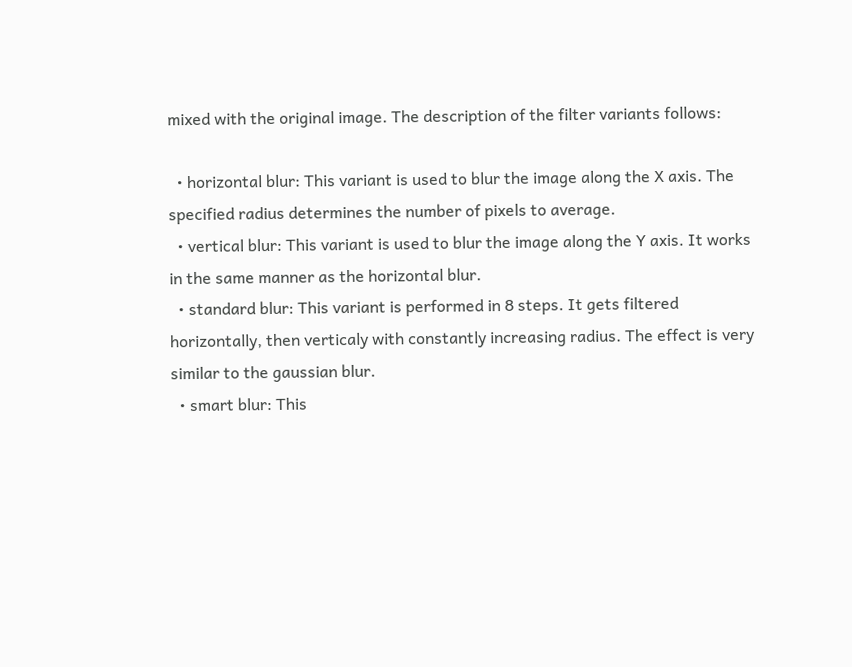mixed with the original image. The description of the filter variants follows:

  • horizontal blur: This variant is used to blur the image along the X axis. The specified radius determines the number of pixels to average.
  • vertical blur: This variant is used to blur the image along the Y axis. It works in the same manner as the horizontal blur.
  • standard blur: This variant is performed in 8 steps. It gets filtered horizontally, then verticaly with constantly increasing radius. The effect is very similar to the gaussian blur.
  • smart blur: This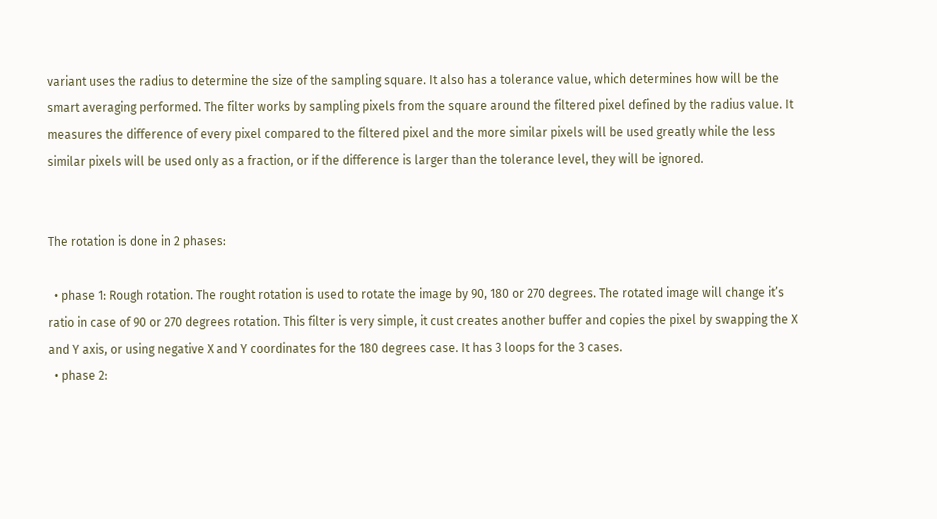variant uses the radius to determine the size of the sampling square. It also has a tolerance value, which determines how will be the smart averaging performed. The filter works by sampling pixels from the square around the filtered pixel defined by the radius value. It measures the difference of every pixel compared to the filtered pixel and the more similar pixels will be used greatly while the less similar pixels will be used only as a fraction, or if the difference is larger than the tolerance level, they will be ignored.


The rotation is done in 2 phases:

  • phase 1: Rough rotation. The rought rotation is used to rotate the image by 90, 180 or 270 degrees. The rotated image will change it’s ratio in case of 90 or 270 degrees rotation. This filter is very simple, it cust creates another buffer and copies the pixel by swapping the X and Y axis, or using negative X and Y coordinates for the 180 degrees case. It has 3 loops for the 3 cases.
  • phase 2: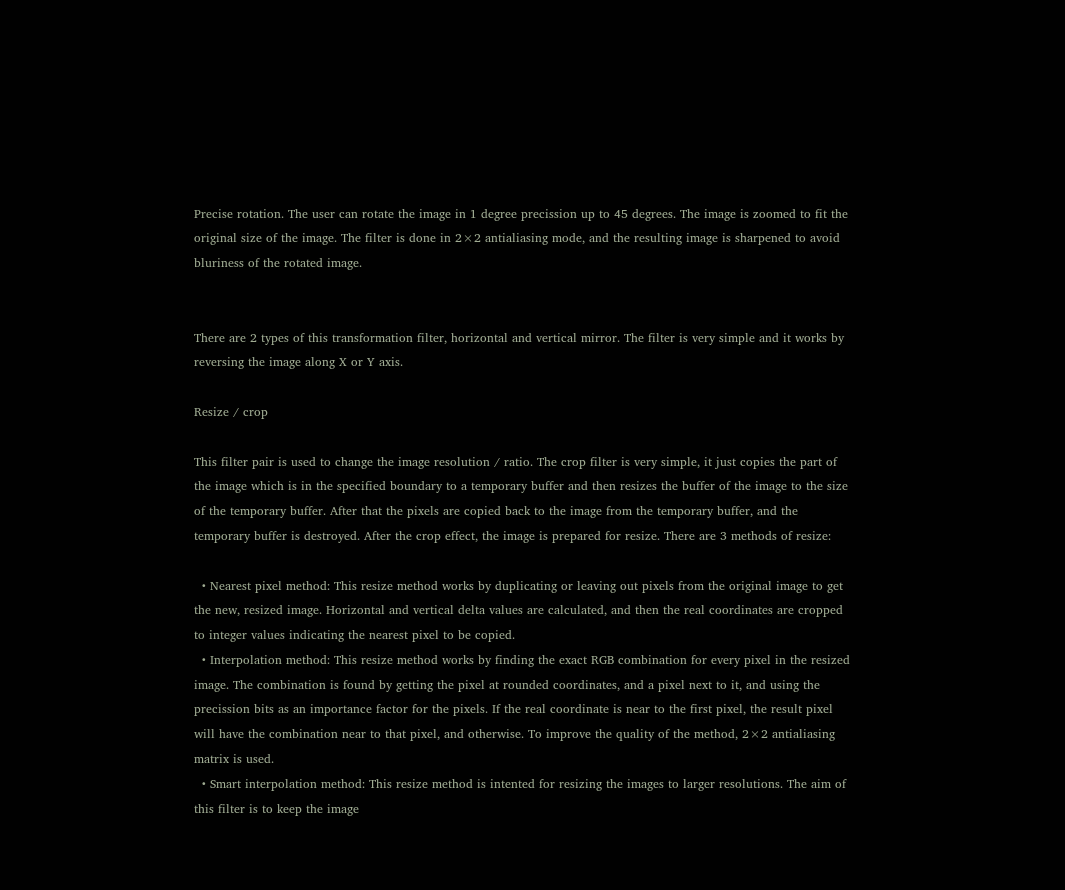Precise rotation. The user can rotate the image in 1 degree precission up to 45 degrees. The image is zoomed to fit the original size of the image. The filter is done in 2×2 antialiasing mode, and the resulting image is sharpened to avoid bluriness of the rotated image.


There are 2 types of this transformation filter, horizontal and vertical mirror. The filter is very simple and it works by reversing the image along X or Y axis.

Resize / crop

This filter pair is used to change the image resolution / ratio. The crop filter is very simple, it just copies the part of the image which is in the specified boundary to a temporary buffer and then resizes the buffer of the image to the size of the temporary buffer. After that the pixels are copied back to the image from the temporary buffer, and the temporary buffer is destroyed. After the crop effect, the image is prepared for resize. There are 3 methods of resize:

  • Nearest pixel method: This resize method works by duplicating or leaving out pixels from the original image to get the new, resized image. Horizontal and vertical delta values are calculated, and then the real coordinates are cropped to integer values indicating the nearest pixel to be copied.
  • Interpolation method: This resize method works by finding the exact RGB combination for every pixel in the resized image. The combination is found by getting the pixel at rounded coordinates, and a pixel next to it, and using the precission bits as an importance factor for the pixels. If the real coordinate is near to the first pixel, the result pixel will have the combination near to that pixel, and otherwise. To improve the quality of the method, 2×2 antialiasing matrix is used.
  • Smart interpolation method: This resize method is intented for resizing the images to larger resolutions. The aim of this filter is to keep the image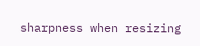sharpness when resizing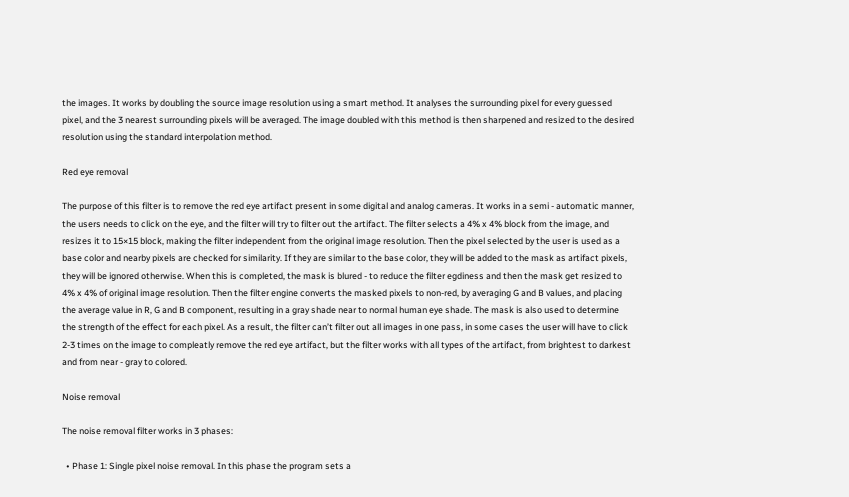the images. It works by doubling the source image resolution using a smart method. It analyses the surrounding pixel for every guessed pixel, and the 3 nearest surrounding pixels will be averaged. The image doubled with this method is then sharpened and resized to the desired resolution using the standard interpolation method.

Red eye removal

The purpose of this filter is to remove the red eye artifact present in some digital and analog cameras. It works in a semi - automatic manner, the users needs to click on the eye, and the filter will try to filter out the artifact. The filter selects a 4% x 4% block from the image, and resizes it to 15×15 block, making the filter independent from the original image resolution. Then the pixel selected by the user is used as a base color and nearby pixels are checked for similarity. If they are similar to the base color, they will be added to the mask as artifact pixels, they will be ignored otherwise. When this is completed, the mask is blured - to reduce the filter egdiness and then the mask get resized to 4% x 4% of original image resolution. Then the filter engine converts the masked pixels to non-red, by averaging G and B values, and placing the average value in R, G and B component, resulting in a gray shade near to normal human eye shade. The mask is also used to determine the strength of the effect for each pixel. As a result, the filter can’t filter out all images in one pass, in some cases the user will have to click 2-3 times on the image to compleatly remove the red eye artifact, but the filter works with all types of the artifact, from brightest to darkest and from near - gray to colored.

Noise removal

The noise removal filter works in 3 phases:

  • Phase 1: Single pixel noise removal. In this phase the program sets a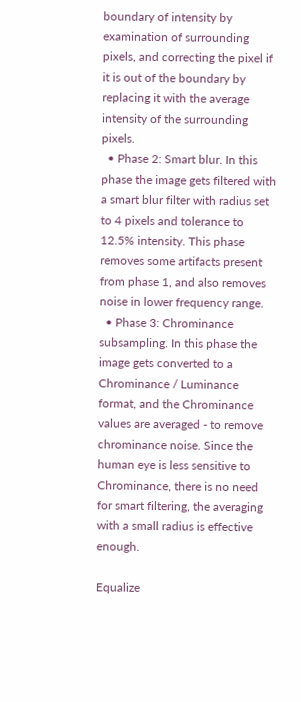boundary of intensity by examination of surrounding pixels, and correcting the pixel if it is out of the boundary by replacing it with the average intensity of the surrounding pixels.
  • Phase 2: Smart blur. In this phase the image gets filtered with a smart blur filter with radius set to 4 pixels and tolerance to 12.5% intensity. This phase removes some artifacts present from phase 1, and also removes noise in lower frequency range.
  • Phase 3: Chrominance subsampling. In this phase the image gets converted to a Chrominance / Luminance format, and the Chrominance values are averaged - to remove chrominance noise. Since the human eye is less sensitive to Chrominance, there is no need for smart filtering, the averaging with a small radius is effective enough.

Equalize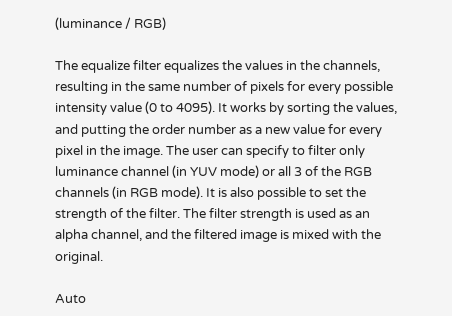(luminance / RGB)

The equalize filter equalizes the values in the channels, resulting in the same number of pixels for every possible intensity value (0 to 4095). It works by sorting the values, and putting the order number as a new value for every pixel in the image. The user can specify to filter only luminance channel (in YUV mode) or all 3 of the RGB channels (in RGB mode). It is also possible to set the strength of the filter. The filter strength is used as an alpha channel, and the filtered image is mixed with the original.

Auto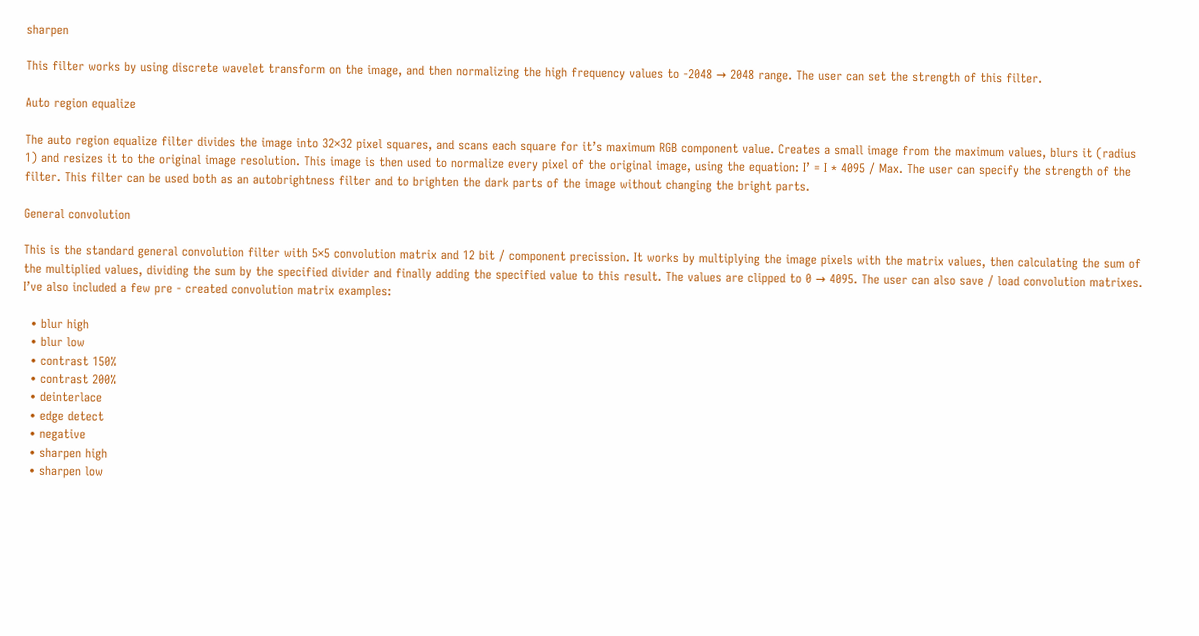sharpen

This filter works by using discrete wavelet transform on the image, and then normalizing the high frequency values to -2048 → 2048 range. The user can set the strength of this filter.

Auto region equalize

The auto region equalize filter divides the image into 32×32 pixel squares, and scans each square for it’s maximum RGB component value. Creates a small image from the maximum values, blurs it (radius 1) and resizes it to the original image resolution. This image is then used to normalize every pixel of the original image, using the equation: I’ = I * 4095 / Max. The user can specify the strength of the filter. This filter can be used both as an autobrightness filter and to brighten the dark parts of the image without changing the bright parts.

General convolution

This is the standard general convolution filter with 5×5 convolution matrix and 12 bit / component precission. It works by multiplying the image pixels with the matrix values, then calculating the sum of the multiplied values, dividing the sum by the specified divider and finally adding the specified value to this result. The values are clipped to 0 → 4095. The user can also save / load convolution matrixes. I’ve also included a few pre - created convolution matrix examples:

  • blur high
  • blur low
  • contrast 150%
  • contrast 200%
  • deinterlace
  • edge detect
  • negative
  • sharpen high
  • sharpen low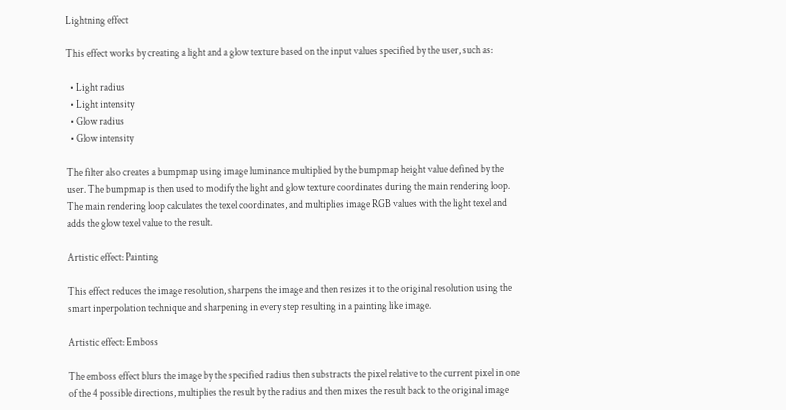Lightning effect

This effect works by creating a light and a glow texture based on the input values specified by the user, such as:

  • Light radius
  • Light intensity
  • Glow radius
  • Glow intensity

The filter also creates a bumpmap using image luminance multiplied by the bumpmap height value defined by the user. The bumpmap is then used to modify the light and glow texture coordinates during the main rendering loop. The main rendering loop calculates the texel coordinates, and multiplies image RGB values with the light texel and adds the glow texel value to the result.

Artistic effect: Painting

This effect reduces the image resolution, sharpens the image and then resizes it to the original resolution using the smart inperpolation technique and sharpening in every step resulting in a painting like image.

Artistic effect: Emboss

The emboss effect blurs the image by the specified radius then substracts the pixel relative to the current pixel in one of the 4 possible directions, multiplies the result by the radius and then mixes the result back to the original image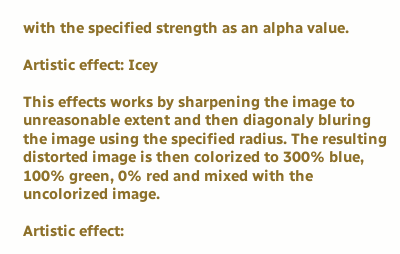with the specified strength as an alpha value.

Artistic effect: Icey

This effects works by sharpening the image to unreasonable extent and then diagonaly bluring the image using the specified radius. The resulting distorted image is then colorized to 300% blue, 100% green, 0% red and mixed with the uncolorized image.

Artistic effect: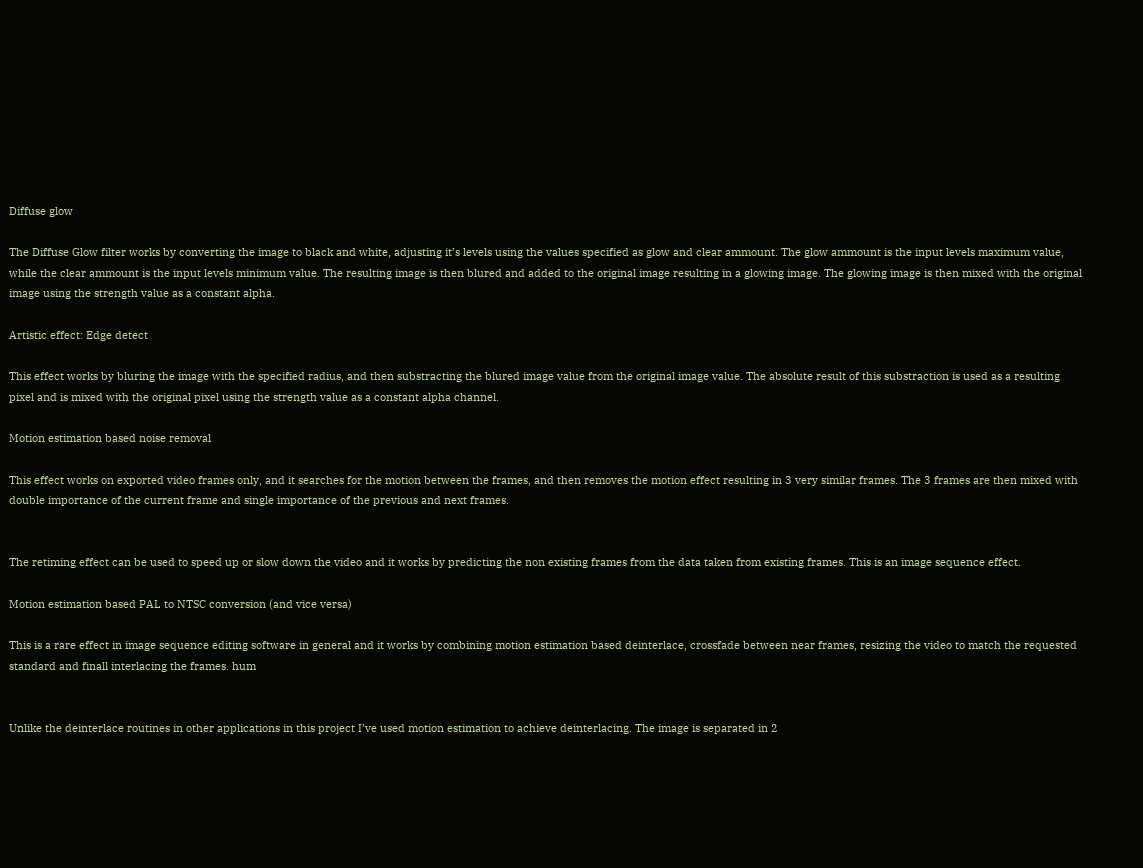Diffuse glow

The Diffuse Glow filter works by converting the image to black and white, adjusting it’s levels using the values specified as glow and clear ammount. The glow ammount is the input levels maximum value, while the clear ammount is the input levels minimum value. The resulting image is then blured and added to the original image resulting in a glowing image. The glowing image is then mixed with the original image using the strength value as a constant alpha.

Artistic effect: Edge detect

This effect works by bluring the image with the specified radius, and then substracting the blured image value from the original image value. The absolute result of this substraction is used as a resulting pixel and is mixed with the original pixel using the strength value as a constant alpha channel.

Motion estimation based noise removal

This effect works on exported video frames only, and it searches for the motion between the frames, and then removes the motion effect resulting in 3 very similar frames. The 3 frames are then mixed with double importance of the current frame and single importance of the previous and next frames.


The retiming effect can be used to speed up or slow down the video and it works by predicting the non existing frames from the data taken from existing frames. This is an image sequence effect.

Motion estimation based PAL to NTSC conversion (and vice versa)

This is a rare effect in image sequence editing software in general and it works by combining motion estimation based deinterlace, crossfade between near frames, resizing the video to match the requested standard and finall interlacing the frames. hum


Unlike the deinterlace routines in other applications in this project I’ve used motion estimation to achieve deinterlacing. The image is separated in 2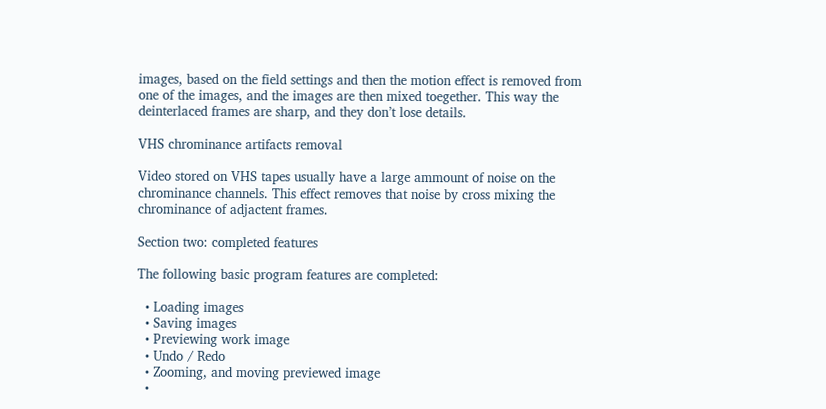images, based on the field settings and then the motion effect is removed from one of the images, and the images are then mixed toegether. This way the deinterlaced frames are sharp, and they don’t lose details.

VHS chrominance artifacts removal

Video stored on VHS tapes usually have a large ammount of noise on the chrominance channels. This effect removes that noise by cross mixing the chrominance of adjactent frames.

Section two: completed features

The following basic program features are completed:

  • Loading images
  • Saving images
  • Previewing work image
  • Undo / Redo
  • Zooming, and moving previewed image
  •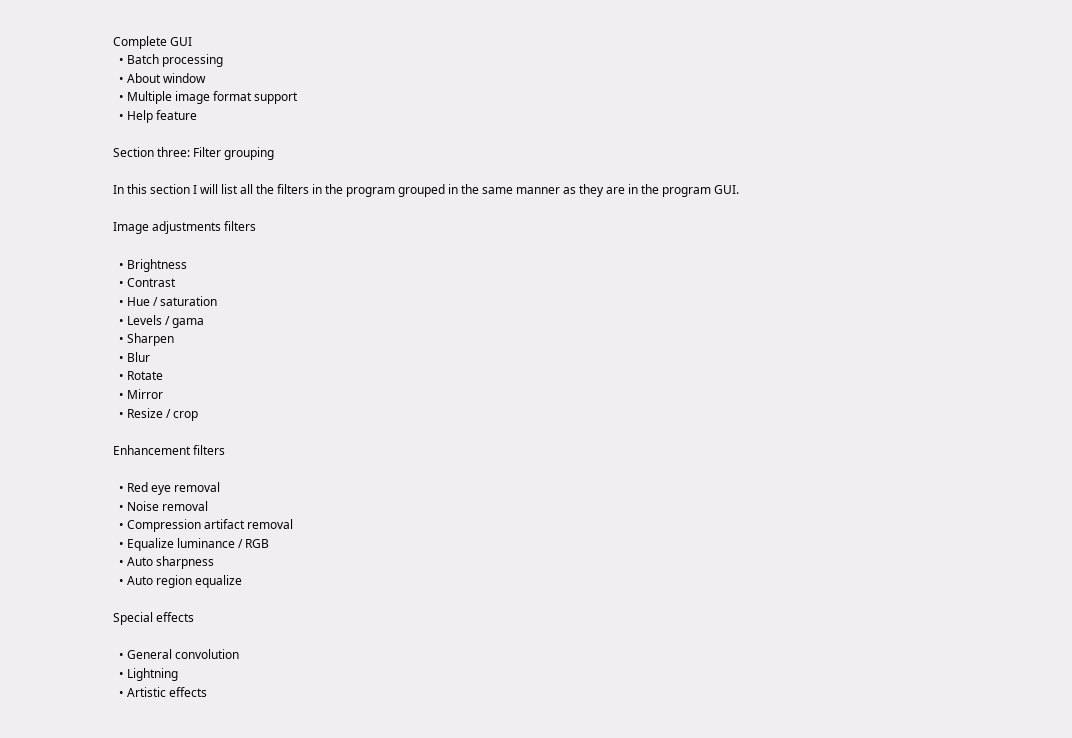Complete GUI
  • Batch processing
  • About window
  • Multiple image format support
  • Help feature

Section three: Filter grouping

In this section I will list all the filters in the program grouped in the same manner as they are in the program GUI.

Image adjustments filters

  • Brightness
  • Contrast
  • Hue / saturation
  • Levels / gama
  • Sharpen
  • Blur
  • Rotate
  • Mirror
  • Resize / crop

Enhancement filters

  • Red eye removal
  • Noise removal
  • Compression artifact removal
  • Equalize luminance / RGB
  • Auto sharpness
  • Auto region equalize

Special effects

  • General convolution
  • Lightning
  • Artistic effects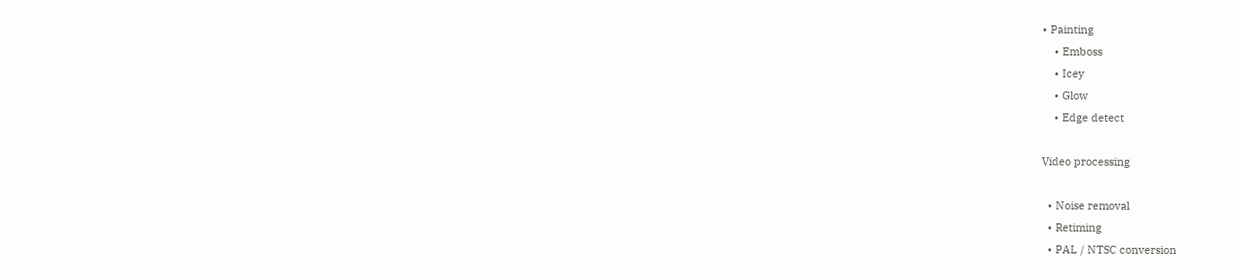• Painting
    • Emboss
    • Icey
    • Glow
    • Edge detect

Video processing

  • Noise removal
  • Retiming
  • PAL / NTSC conversion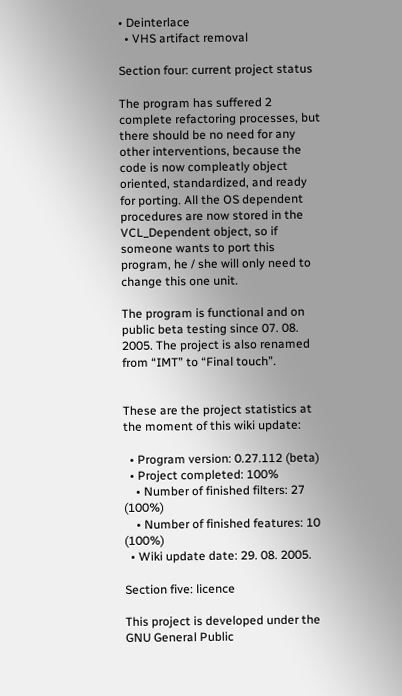• Deinterlace
  • VHS artifact removal

Section four: current project status

The program has suffered 2 complete refactoring processes, but there should be no need for any other interventions, because the code is now compleatly object oriented, standardized, and ready for porting. All the OS dependent procedures are now stored in the VCL_Dependent object, so if someone wants to port this program, he / she will only need to change this one unit.

The program is functional and on public beta testing since 07. 08. 2005. The project is also renamed from “IMT” to “Final touch”.


These are the project statistics at the moment of this wiki update:

  • Program version: 0.27.112 (beta)
  • Project completed: 100%
    • Number of finished filters: 27 (100%)
    • Number of finished features: 10 (100%)
  • Wiki update date: 29. 08. 2005.

Section five: licence

This project is developed under the GNU General Public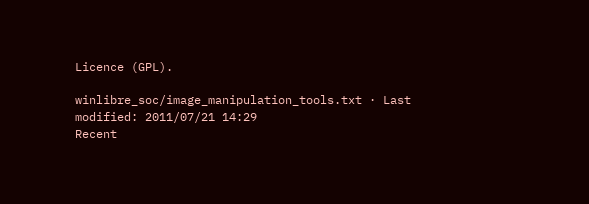Licence (GPL).

winlibre_soc/image_manipulation_tools.txt · Last modified: 2011/07/21 14:29
Recent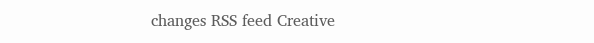changes RSS feed Creative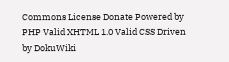Commons License Donate Powered by PHP Valid XHTML 1.0 Valid CSS Driven by DokuWiki